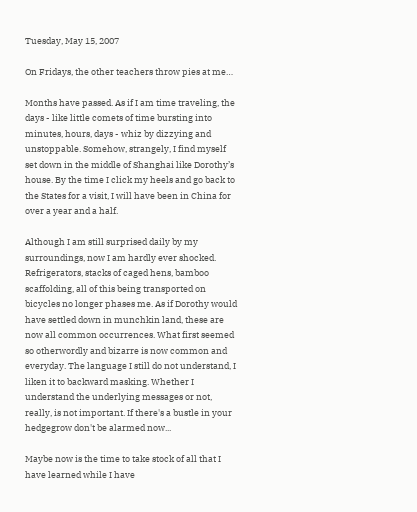Tuesday, May 15, 2007

On Fridays, the other teachers throw pies at me…

Months have passed. As if I am time traveling, the days - like little comets of time bursting into minutes, hours, days - whiz by dizzying and unstoppable. Somehow, strangely, I find myself set down in the middle of Shanghai like Dorothy’s house. By the time I click my heels and go back to the States for a visit, I will have been in China for over a year and a half.

Although I am still surprised daily by my surroundings, now I am hardly ever shocked. Refrigerators, stacks of caged hens, bamboo scaffolding, all of this being transported on bicycles no longer phases me. As if Dorothy would have settled down in munchkin land, these are now all common occurrences. What first seemed so otherwordly and bizarre is now common and everyday. The language I still do not understand, I liken it to backward masking. Whether I understand the underlying messages or not, really, is not important. If there's a bustle in your hedgegrow don't be alarmed now...

Maybe now is the time to take stock of all that I have learned while I have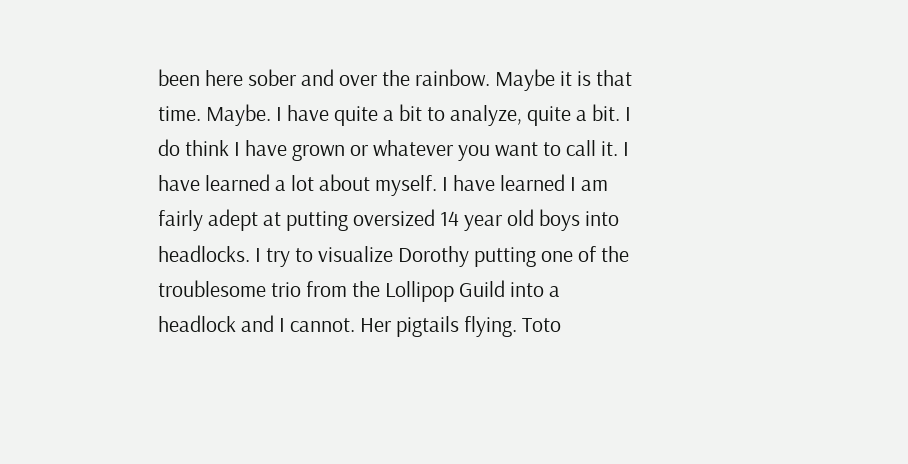been here sober and over the rainbow. Maybe it is that time. Maybe. I have quite a bit to analyze, quite a bit. I do think I have grown or whatever you want to call it. I have learned a lot about myself. I have learned I am fairly adept at putting oversized 14 year old boys into headlocks. I try to visualize Dorothy putting one of the troublesome trio from the Lollipop Guild into a headlock and I cannot. Her pigtails flying. Toto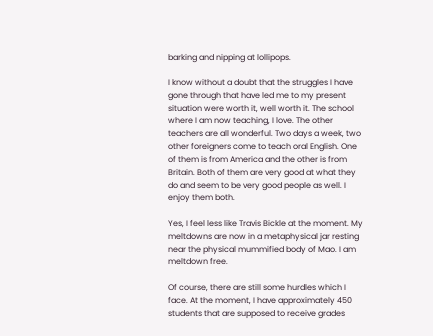barking and nipping at lollipops.

I know without a doubt that the struggles I have gone through that have led me to my present situation were worth it, well worth it. The school where I am now teaching, I love. The other teachers are all wonderful. Two days a week, two other foreigners come to teach oral English. One of them is from America and the other is from Britain. Both of them are very good at what they do and seem to be very good people as well. I enjoy them both.

Yes, I feel less like Travis Bickle at the moment. My meltdowns are now in a metaphysical jar resting near the physical mummified body of Mao. I am meltdown free.

Of course, there are still some hurdles which I face. At the moment, I have approximately 450 students that are supposed to receive grades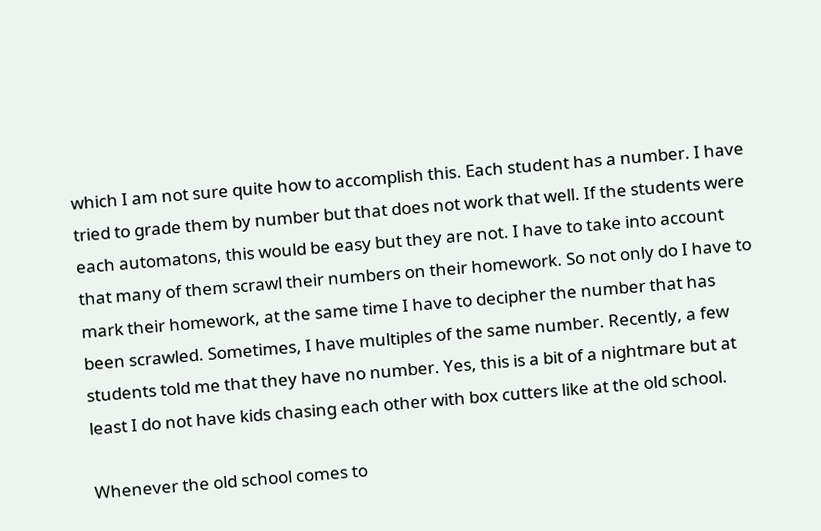which I am not sure quite how to accomplish this. Each student has a number. I have tried to grade them by number but that does not work that well. If the students were each automatons, this would be easy but they are not. I have to take into account that many of them scrawl their numbers on their homework. So not only do I have to mark their homework, at the same time I have to decipher the number that has been scrawled. Sometimes, I have multiples of the same number. Recently, a few students told me that they have no number. Yes, this is a bit of a nightmare but at least I do not have kids chasing each other with box cutters like at the old school.

Whenever the old school comes to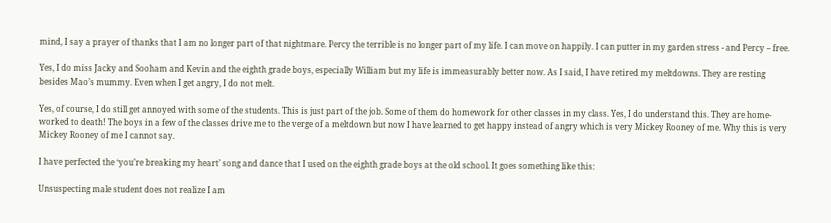mind, I say a prayer of thanks that I am no longer part of that nightmare. Percy the terrible is no longer part of my life. I can move on happily. I can putter in my garden stress - and Percy – free.

Yes, I do miss Jacky and Sooham and Kevin and the eighth grade boys, especially William but my life is immeasurably better now. As I said, I have retired my meltdowns. They are resting besides Mao’s mummy. Even when I get angry, I do not melt.

Yes, of course, I do still get annoyed with some of the students. This is just part of the job. Some of them do homework for other classes in my class. Yes, I do understand this. They are home-worked to death! The boys in a few of the classes drive me to the verge of a meltdown but now I have learned to get happy instead of angry which is very Mickey Rooney of me. Why this is very Mickey Rooney of me I cannot say.

I have perfected the ‘you’re breaking my heart’ song and dance that I used on the eighth grade boys at the old school. It goes something like this:

Unsuspecting male student does not realize I am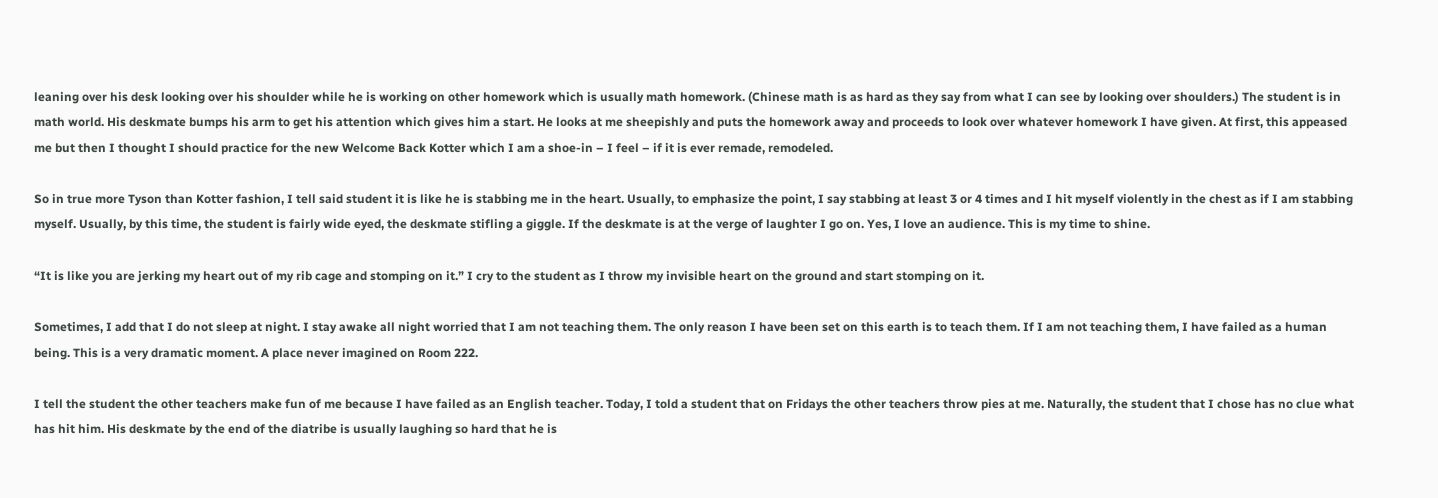leaning over his desk looking over his shoulder while he is working on other homework which is usually math homework. (Chinese math is as hard as they say from what I can see by looking over shoulders.) The student is in math world. His deskmate bumps his arm to get his attention which gives him a start. He looks at me sheepishly and puts the homework away and proceeds to look over whatever homework I have given. At first, this appeased me but then I thought I should practice for the new Welcome Back Kotter which I am a shoe-in – I feel – if it is ever remade, remodeled.

So in true more Tyson than Kotter fashion, I tell said student it is like he is stabbing me in the heart. Usually, to emphasize the point, I say stabbing at least 3 or 4 times and I hit myself violently in the chest as if I am stabbing myself. Usually, by this time, the student is fairly wide eyed, the deskmate stifling a giggle. If the deskmate is at the verge of laughter I go on. Yes, I love an audience. This is my time to shine.

“It is like you are jerking my heart out of my rib cage and stomping on it.” I cry to the student as I throw my invisible heart on the ground and start stomping on it.

Sometimes, I add that I do not sleep at night. I stay awake all night worried that I am not teaching them. The only reason I have been set on this earth is to teach them. If I am not teaching them, I have failed as a human being. This is a very dramatic moment. A place never imagined on Room 222.

I tell the student the other teachers make fun of me because I have failed as an English teacher. Today, I told a student that on Fridays the other teachers throw pies at me. Naturally, the student that I chose has no clue what has hit him. His deskmate by the end of the diatribe is usually laughing so hard that he is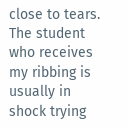close to tears. The student who receives my ribbing is usually in shock trying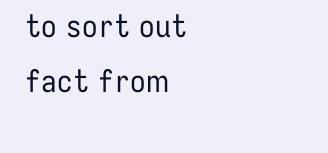to sort out fact from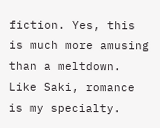fiction. Yes, this is much more amusing than a meltdown. Like Saki, romance is my specialty.